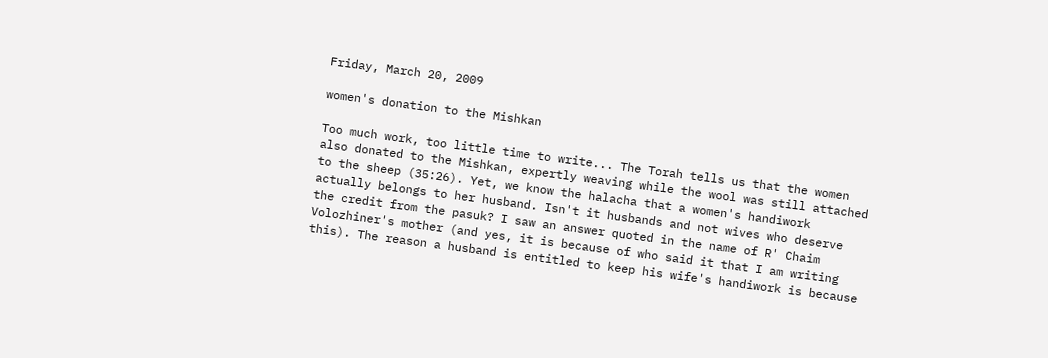Friday, March 20, 2009

women's donation to the Mishkan

Too much work, too little time to write... The Torah tells us that the women also donated to the Mishkan, expertly weaving while the wool was still attached to the sheep (35:26). Yet, we know the halacha that a women's handiwork actually belongs to her husband. Isn't it husbands and not wives who deserve the credit from the pasuk? I saw an answer quoted in the name of R' Chaim Volozhiner's mother (and yes, it is because of who said it that I am writing this). The reason a husband is entitled to keep his wife's handiwork is because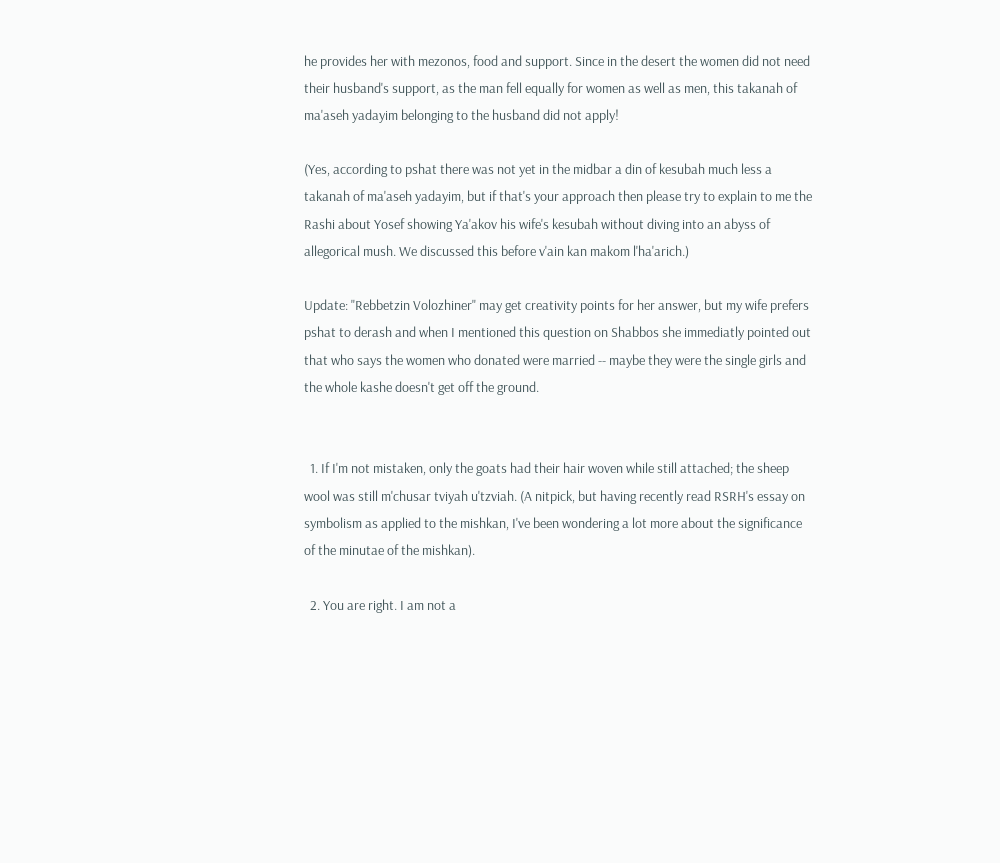he provides her with mezonos, food and support. Since in the desert the women did not need their husband's support, as the man fell equally for women as well as men, this takanah of ma'aseh yadayim belonging to the husband did not apply!

(Yes, according to pshat there was not yet in the midbar a din of kesubah much less a takanah of ma'aseh yadayim, but if that's your approach then please try to explain to me the Rashi about Yosef showing Ya'akov his wife's kesubah without diving into an abyss of allegorical mush. We discussed this before v'ain kan makom l'ha'arich.)

Update: "Rebbetzin Volozhiner" may get creativity points for her answer, but my wife prefers pshat to derash and when I mentioned this question on Shabbos she immediatly pointed out that who says the women who donated were married -- maybe they were the single girls and the whole kashe doesn't get off the ground.


  1. If I'm not mistaken, only the goats had their hair woven while still attached; the sheep wool was still m'chusar tviyah u'tzviah. (A nitpick, but having recently read RSRH's essay on symbolism as applied to the mishkan, I've been wondering a lot more about the significance of the minutae of the mishkan).

  2. You are right. I am not a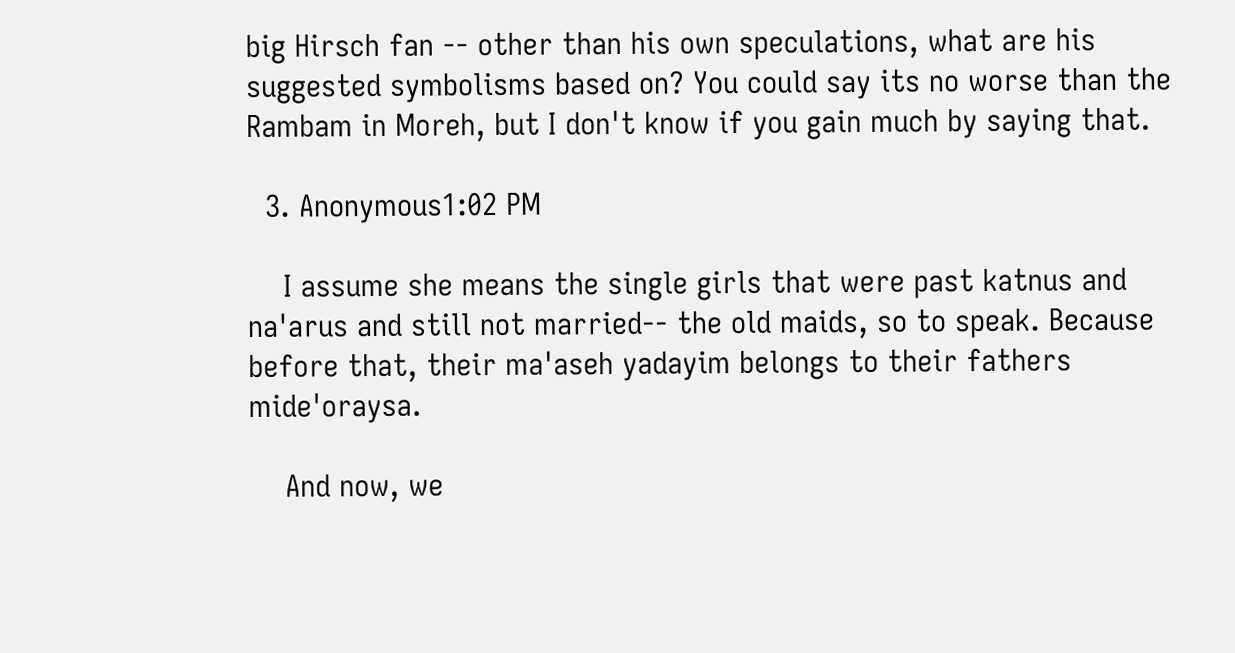big Hirsch fan -- other than his own speculations, what are his suggested symbolisms based on? You could say its no worse than the Rambam in Moreh, but I don't know if you gain much by saying that.

  3. Anonymous1:02 PM

    I assume she means the single girls that were past katnus and na'arus and still not married-- the old maids, so to speak. Because before that, their ma'aseh yadayim belongs to their fathers mide'oraysa.

    And now, we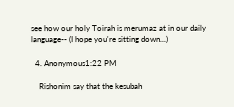see how our holy Toirah is merumaz at in our daily language-- (I hope you're sitting down...)

  4. Anonymous1:22 PM

    Rishonim say that the kesubah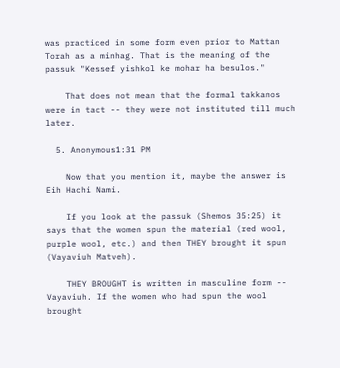was practiced in some form even prior to Mattan Torah as a minhag. That is the meaning of the passuk "Kessef yishkol ke mohar ha besulos."

    That does not mean that the formal takkanos were in tact -- they were not instituted till much later.

  5. Anonymous1:31 PM

    Now that you mention it, maybe the answer is Eih Hachi Nami.

    If you look at the passuk (Shemos 35:25) it says that the women spun the material (red wool, purple wool, etc.) and then THEY brought it spun (Vayaviuh Matveh).

    THEY BROUGHT is written in masculine form -- Vayaviuh. If the women who had spun the wool brought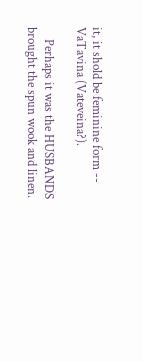it, it shold be feminine form -- VaTavina (Vateveina?).

    Perhaps it was the HUSBANDS brought the spun wook and linen.